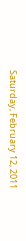Saturday, February 12, 2011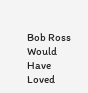Bob Ross Would Have Loved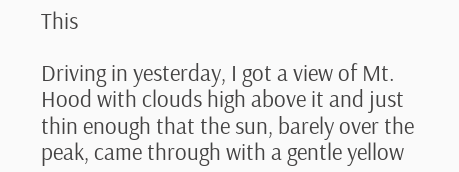This

Driving in yesterday, I got a view of Mt. Hood with clouds high above it and just thin enough that the sun, barely over the peak, came through with a gentle yellow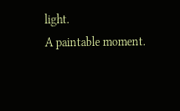light.
A paintable moment.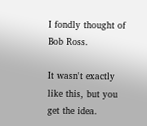I fondly thought of Bob Ross.

It wasn't exactly like this, but you get the idea.